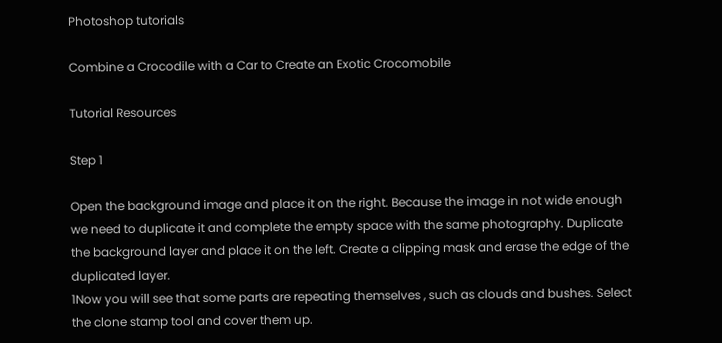Photoshop tutorials

Combine a Crocodile with a Car to Create an Exotic Crocomobile

Tutorial Resources

Step 1

Open the background image and place it on the right. Because the image in not wide enough we need to duplicate it and complete the empty space with the same photography. Duplicate the background layer and place it on the left. Create a clipping mask and erase the edge of the duplicated layer.
1Now you will see that some parts are repeating themselves , such as clouds and bushes. Select the clone stamp tool and cover them up.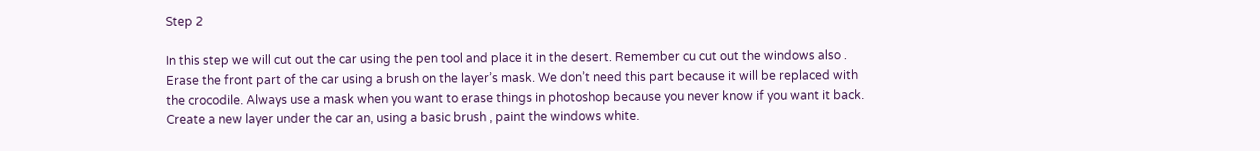Step 2

In this step we will cut out the car using the pen tool and place it in the desert. Remember cu cut out the windows also .
Erase the front part of the car using a brush on the layer’s mask. We don’t need this part because it will be replaced with the crocodile. Always use a mask when you want to erase things in photoshop because you never know if you want it back.
Create a new layer under the car an, using a basic brush , paint the windows white.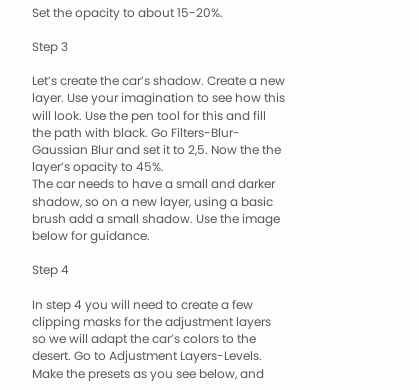Set the opacity to about 15-20%.

Step 3

Let’s create the car’s shadow. Create a new layer. Use your imagination to see how this will look. Use the pen tool for this and fill the path with black. Go Filters-Blur-Gaussian Blur and set it to 2,5. Now the the layer’s opacity to 45%.
The car needs to have a small and darker shadow, so on a new layer, using a basic brush add a small shadow. Use the image below for guidance.

Step 4

In step 4 you will need to create a few clipping masks for the adjustment layers so we will adapt the car’s colors to the desert. Go to Adjustment Layers-Levels. Make the presets as you see below, and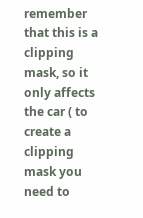remember that this is a clipping mask, so it only affects the car ( to create a clipping mask you need to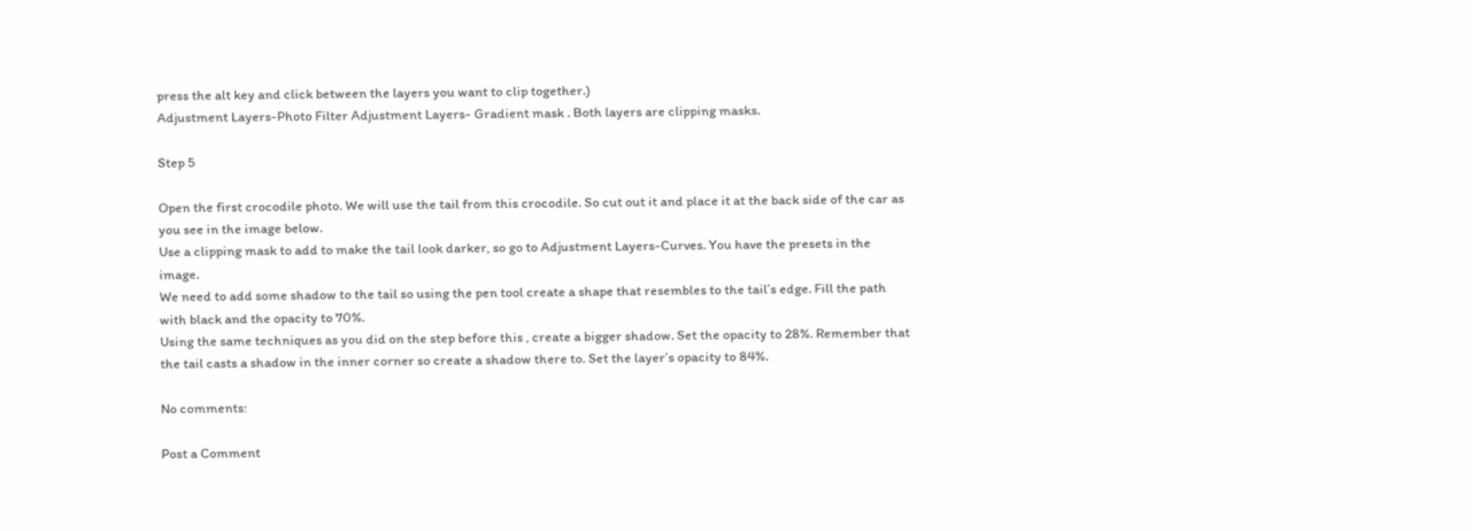press the alt key and click between the layers you want to clip together.)
Adjustment Layers-Photo Filter Adjustment Layers- Gradient mask . Both layers are clipping masks.

Step 5

Open the first crocodile photo. We will use the tail from this crocodile. So cut out it and place it at the back side of the car as you see in the image below.
Use a clipping mask to add to make the tail look darker, so go to Adjustment Layers-Curves. You have the presets in the image.
We need to add some shadow to the tail so using the pen tool create a shape that resembles to the tail’s edge. Fill the path with black and the opacity to 70%.
Using the same techniques as you did on the step before this , create a bigger shadow. Set the opacity to 28%. Remember that the tail casts a shadow in the inner corner so create a shadow there to. Set the layer’s opacity to 84%.

No comments:

Post a Comment